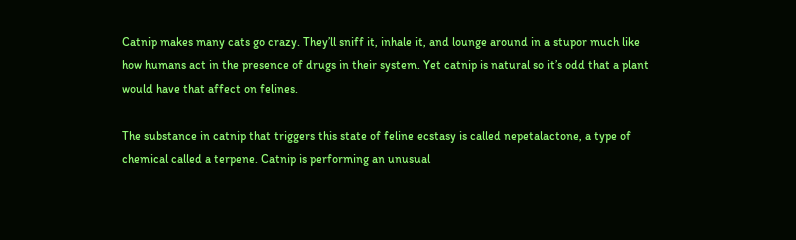Catnip makes many cats go crazy. They’ll sniff it, inhale it, and lounge around in a stupor much like how humans act in the presence of drugs in their system. Yet catnip is natural so it’s odd that a plant would have that affect on felines.

The substance in catnip that triggers this state of feline ecstasy is called nepetalactone, a type of chemical called a terpene. Catnip is performing an unusual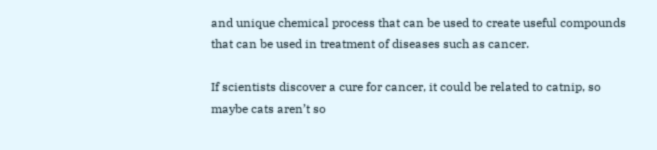and unique chemical process that can be used to create useful compounds that can be used in treatment of diseases such as cancer.

If scientists discover a cure for cancer, it could be related to catnip, so maybe cats aren’t so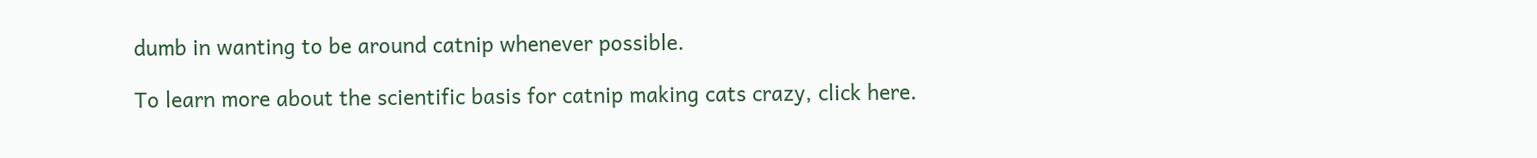dumb in wanting to be around catnip whenever possible.

To learn more about the scientific basis for catnip making cats crazy, click here.